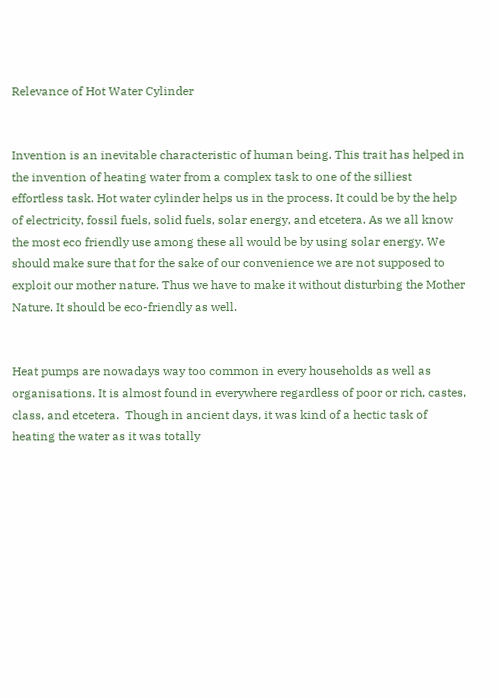Relevance of Hot Water Cylinder


Invention is an inevitable characteristic of human being. This trait has helped in the invention of heating water from a complex task to one of the silliest effortless task. Hot water cylinder helps us in the process. It could be by the help of electricity, fossil fuels, solid fuels, solar energy, and etcetera. As we all know the most eco friendly use among these all would be by using solar energy. We should make sure that for the sake of our convenience we are not supposed to exploit our mother nature. Thus we have to make it without disturbing the Mother Nature. It should be eco-friendly as well.


Heat pumps are nowadays way too common in every households as well as organisations. It is almost found in everywhere regardless of poor or rich, castes, class, and etcetera.  Though in ancient days, it was kind of a hectic task of heating the water as it was totally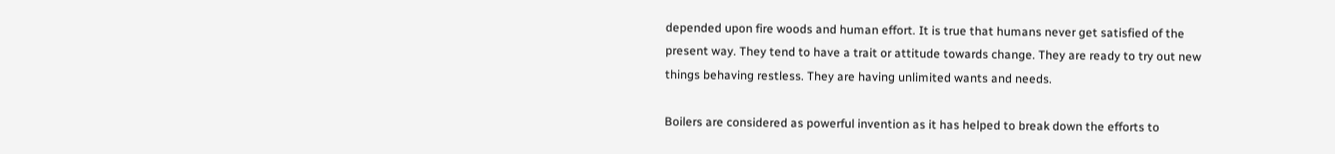depended upon fire woods and human effort. It is true that humans never get satisfied of the present way. They tend to have a trait or attitude towards change. They are ready to try out new things behaving restless. They are having unlimited wants and needs.

Boilers are considered as powerful invention as it has helped to break down the efforts to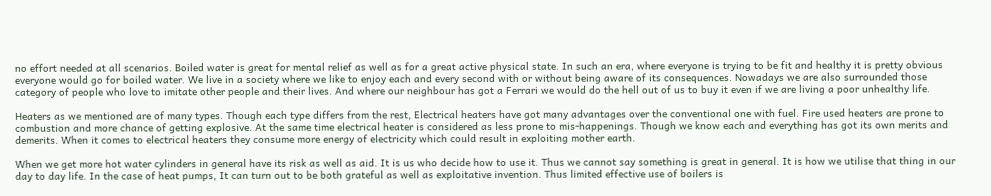no effort needed at all scenarios. Boiled water is great for mental relief as well as for a great active physical state. In such an era, where everyone is trying to be fit and healthy it is pretty obvious everyone would go for boiled water. We live in a society where we like to enjoy each and every second with or without being aware of its consequences. Nowadays we are also surrounded those category of people who love to imitate other people and their lives. And where our neighbour has got a Ferrari we would do the hell out of us to buy it even if we are living a poor unhealthy life.

Heaters as we mentioned are of many types. Though each type differs from the rest, Electrical heaters have got many advantages over the conventional one with fuel. Fire used heaters are prone to combustion and more chance of getting explosive. At the same time electrical heater is considered as less prone to mis-happenings. Though we know each and everything has got its own merits and demerits. When it comes to electrical heaters they consume more energy of electricity which could result in exploiting mother earth.

When we get more hot water cylinders in general have its risk as well as aid. It is us who decide how to use it. Thus we cannot say something is great in general. It is how we utilise that thing in our day to day life. In the case of heat pumps, It can turn out to be both grateful as well as exploitative invention. Thus limited effective use of boilers is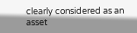clearly considered as an asset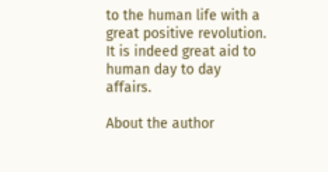to the human life with a great positive revolution. It is indeed great aid to human day to day affairs.

About the author